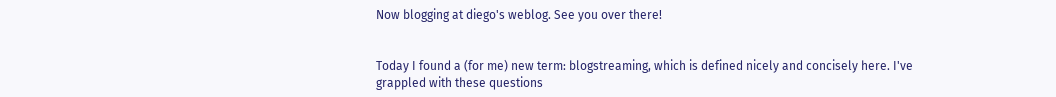Now blogging at diego's weblog. See you over there!


Today I found a (for me) new term: blogstreaming, which is defined nicely and concisely here. I've grappled with these questions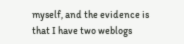myself, and the evidence is that I have two weblogs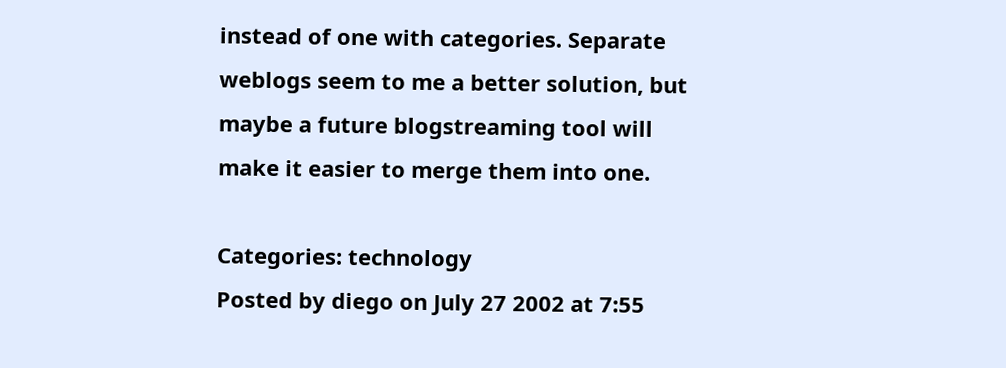instead of one with categories. Separate weblogs seem to me a better solution, but maybe a future blogstreaming tool will make it easier to merge them into one.

Categories: technology
Posted by diego on July 27 2002 at 7:55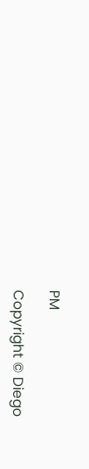PM

Copyright © Diego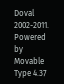Doval 2002-2011.
Powered by
Movable Type 4.37